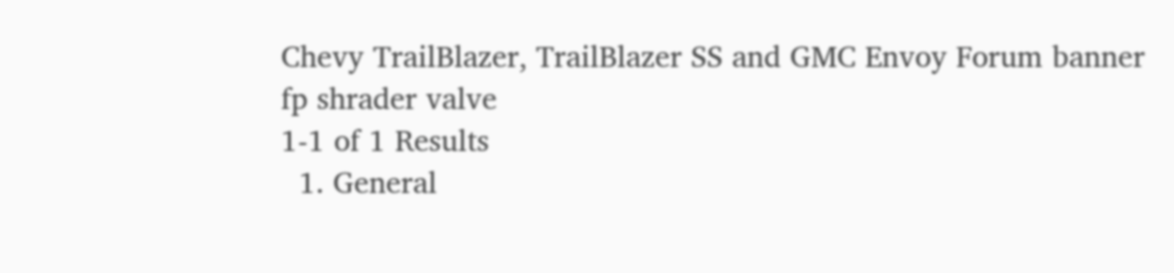Chevy TrailBlazer, TrailBlazer SS and GMC Envoy Forum banner
fp shrader valve
1-1 of 1 Results
  1. General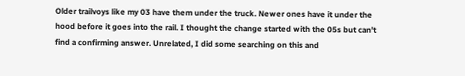Older trailvoys like my 03 have them under the truck. Newer ones have it under the hood before it goes into the rail. I thought the change started with the 05s but can't find a confirming answer. Unrelated, I did some searching on this and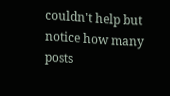couldn't help but notice how many posts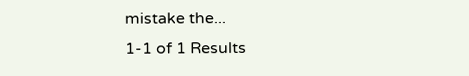mistake the...
1-1 of 1 Results